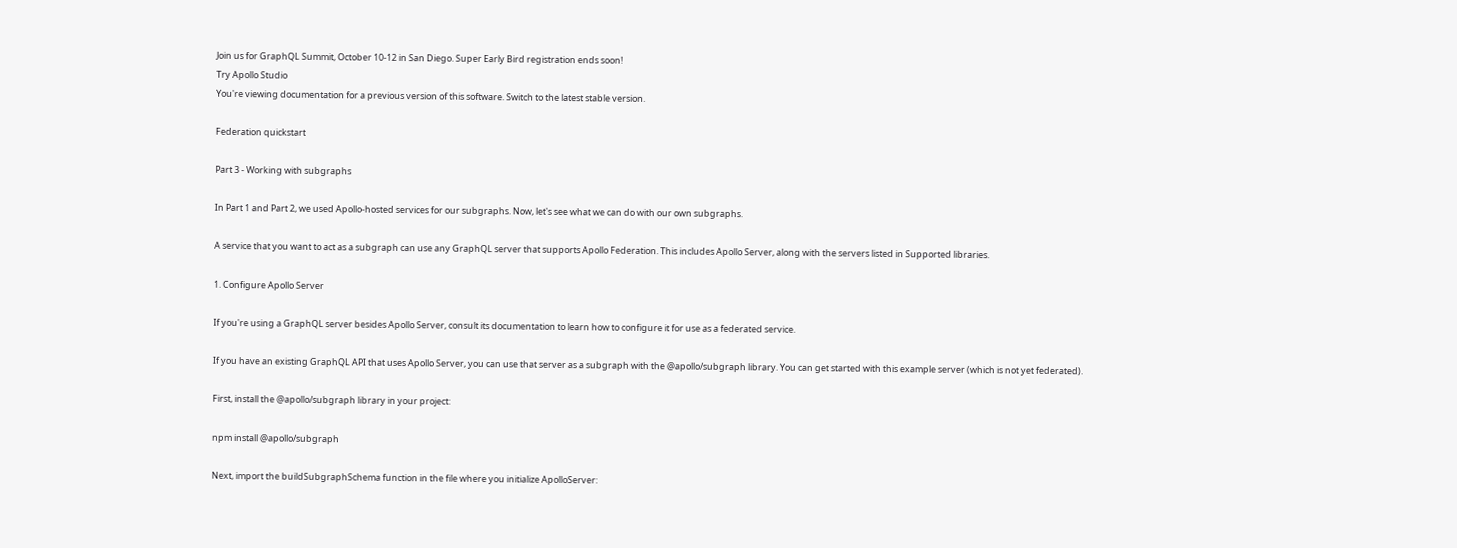Join us for GraphQL Summit, October 10-12 in San Diego. Super Early Bird registration ends soon!
Try Apollo Studio
You're viewing documentation for a previous version of this software. Switch to the latest stable version.

Federation quickstart

Part 3 - Working with subgraphs

In Part 1 and Part 2, we used Apollo-hosted services for our subgraphs. Now, let's see what we can do with our own subgraphs.

A service that you want to act as a subgraph can use any GraphQL server that supports Apollo Federation. This includes Apollo Server, along with the servers listed in Supported libraries.

1. Configure Apollo Server

If you're using a GraphQL server besides Apollo Server, consult its documentation to learn how to configure it for use as a federated service.

If you have an existing GraphQL API that uses Apollo Server, you can use that server as a subgraph with the @apollo/subgraph library. You can get started with this example server (which is not yet federated).

First, install the @apollo/subgraph library in your project:

npm install @apollo/subgraph

Next, import the buildSubgraphSchema function in the file where you initialize ApolloServer: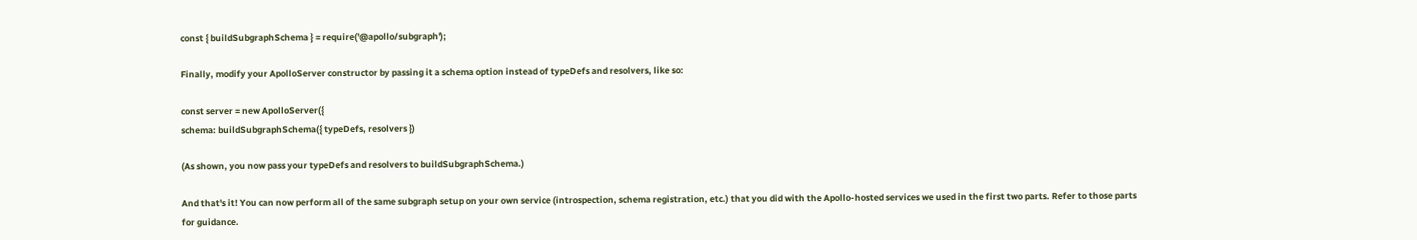const { buildSubgraphSchema } = require('@apollo/subgraph');

Finally, modify your ApolloServer constructor by passing it a schema option instead of typeDefs and resolvers, like so:

const server = new ApolloServer({
schema: buildSubgraphSchema({ typeDefs, resolvers })

(As shown, you now pass your typeDefs and resolvers to buildSubgraphSchema.)

And that's it! You can now perform all of the same subgraph setup on your own service (introspection, schema registration, etc.) that you did with the Apollo-hosted services we used in the first two parts. Refer to those parts for guidance.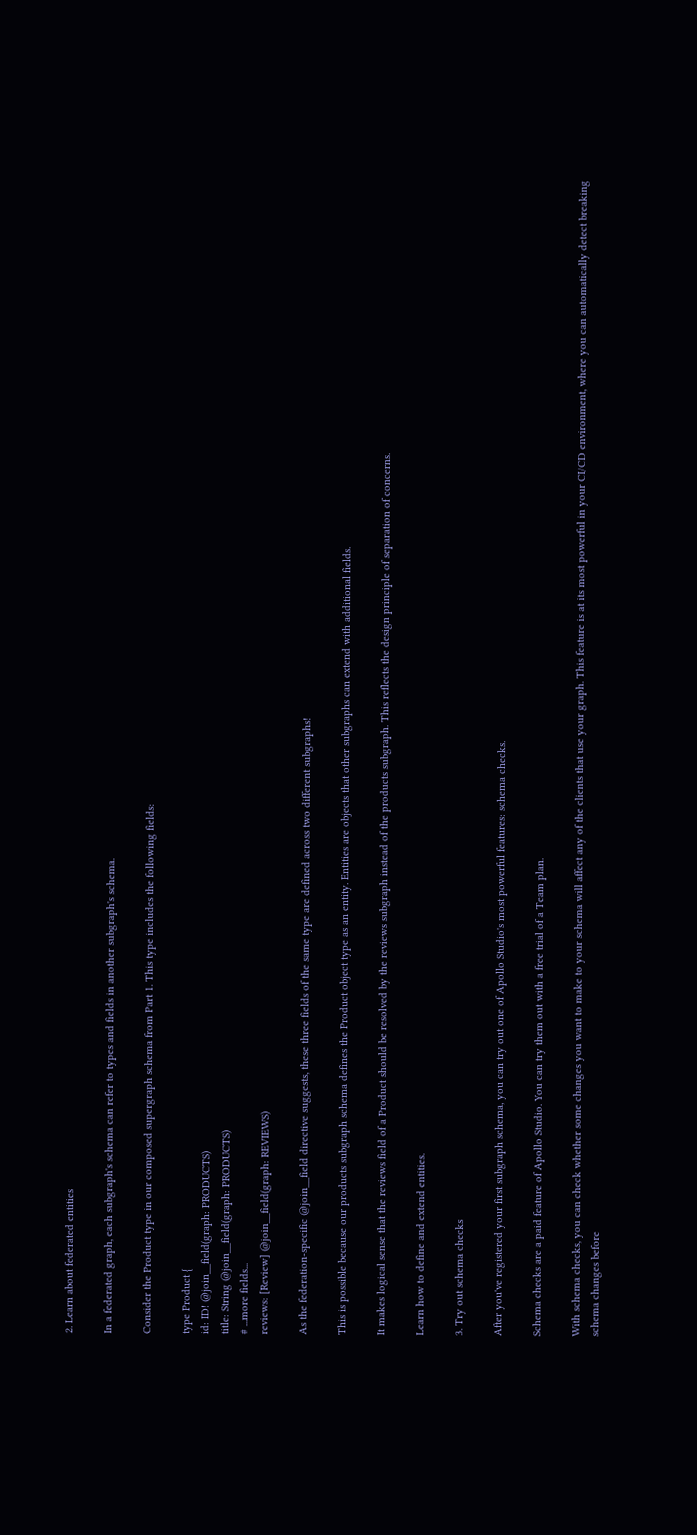2. Learn about federated entities

In a federated graph, each subgraph's schema can refer to types and fields in another subgraph's schema.

Consider the Product type in our composed supergraph schema from Part 1. This type includes the following fields:

type Product {
id: ID! @join__field(graph: PRODUCTS)
title: String @join__field(graph: PRODUCTS)
# ...more fields...
reviews: [Review] @join__field(graph: REVIEWS)

As the federation-specific @join__field directive suggests, these three fields of the same type are defined across two different subgraphs!

This is possible because our products subgraph schema defines the Product object type as an entity. Entities are objects that other subgraphs can extend with additional fields.

It makes logical sense that the reviews field of a Product should be resolved by the reviews subgraph instead of the products subgraph. This reflects the design principle of separation of concerns.

Learn how to define and extend entities.

3. Try out schema checks

After you've registered your first subgraph schema, you can try out one of Apollo Studio's most powerful features: schema checks.

Schema checks are a paid feature of Apollo Studio. You can try them out with a free trial of a Team plan.

With schema checks, you can check whether some changes you want to make to your schema will affect any of the clients that use your graph. This feature is at its most powerful in your CI/CD environment, where you can automatically detect breaking schema changes before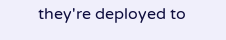they're deployed to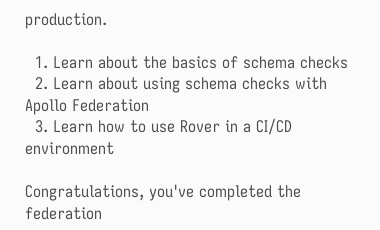production.

  1. Learn about the basics of schema checks
  2. Learn about using schema checks with Apollo Federation
  3. Learn how to use Rover in a CI/CD environment

Congratulations, you've completed the federation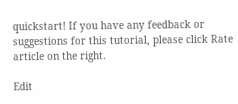quickstart! If you have any feedback or suggestions for this tutorial, please click Rate article on the right.

Edit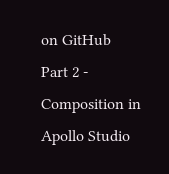on GitHub
Part 2 - Composition in Apollo Studio